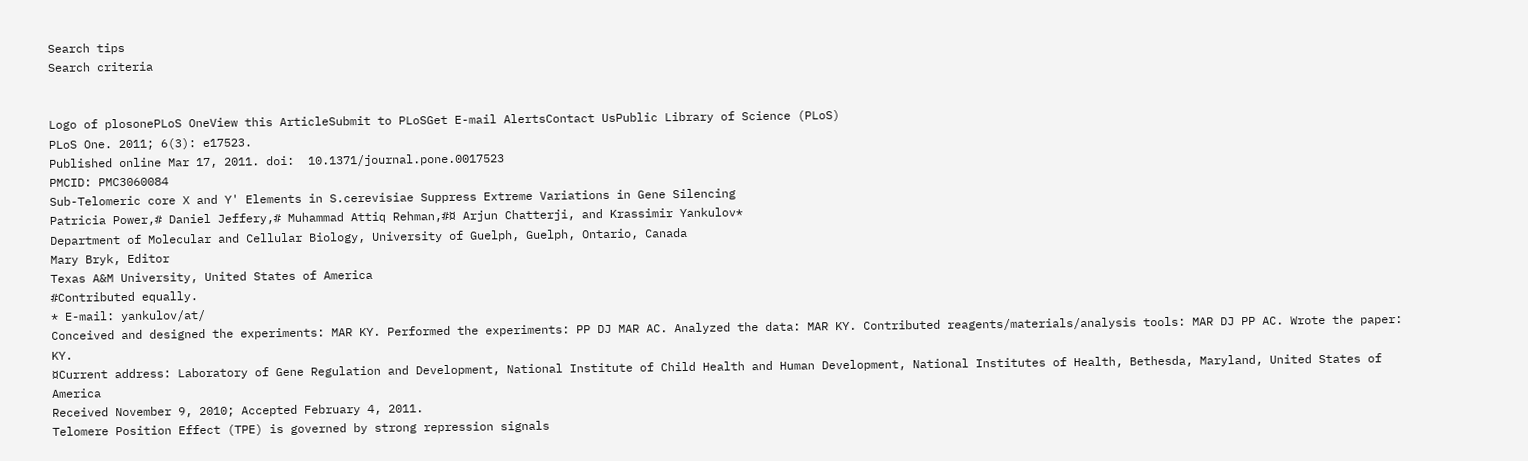Search tips
Search criteria


Logo of plosonePLoS OneView this ArticleSubmit to PLoSGet E-mail AlertsContact UsPublic Library of Science (PLoS)
PLoS One. 2011; 6(3): e17523.
Published online Mar 17, 2011. doi:  10.1371/journal.pone.0017523
PMCID: PMC3060084
Sub-Telomeric core X and Y' Elements in S.cerevisiae Suppress Extreme Variations in Gene Silencing
Patricia Power,# Daniel Jeffery,# Muhammad Attiq Rehman,#¤ Arjun Chatterji, and Krassimir Yankulov*
Department of Molecular and Cellular Biology, University of Guelph, Guelph, Ontario, Canada
Mary Bryk, Editor
Texas A&M University, United States of America
#Contributed equally.
* E-mail: yankulov/at/
Conceived and designed the experiments: MAR KY. Performed the experiments: PP DJ MAR AC. Analyzed the data: MAR KY. Contributed reagents/materials/analysis tools: MAR DJ PP AC. Wrote the paper: KY.
¤Current address: Laboratory of Gene Regulation and Development, National Institute of Child Health and Human Development, National Institutes of Health, Bethesda, Maryland, United States of America
Received November 9, 2010; Accepted February 4, 2011.
Telomere Position Effect (TPE) is governed by strong repression signals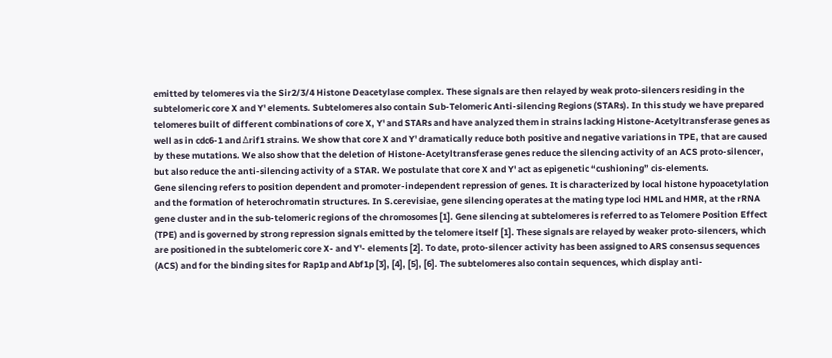emitted by telomeres via the Sir2/3/4 Histone Deacetylase complex. These signals are then relayed by weak proto-silencers residing in the subtelomeric core X and Y' elements. Subtelomeres also contain Sub-Telomeric Anti-silencing Regions (STARs). In this study we have prepared telomeres built of different combinations of core X, Y' and STARs and have analyzed them in strains lacking Histone-Acetyltransferase genes as well as in cdc6-1 and Δrif1 strains. We show that core X and Y' dramatically reduce both positive and negative variations in TPE, that are caused by these mutations. We also show that the deletion of Histone-Acetyltransferase genes reduce the silencing activity of an ACS proto-silencer, but also reduce the anti-silencing activity of a STAR. We postulate that core X and Y' act as epigenetic “cushioning” cis-elements.
Gene silencing refers to position dependent and promoter-independent repression of genes. It is characterized by local histone hypoacetylation and the formation of heterochromatin structures. In S.cerevisiae, gene silencing operates at the mating type loci HML and HMR, at the rRNA gene cluster and in the sub-telomeric regions of the chromosomes [1]. Gene silencing at subtelomeres is referred to as Telomere Position Effect (TPE) and is governed by strong repression signals emitted by the telomere itself [1]. These signals are relayed by weaker proto-silencers, which are positioned in the subtelomeric core X- and Y'- elements [2]. To date, proto-silencer activity has been assigned to ARS consensus sequences (ACS) and for the binding sites for Rap1p and Abf1p [3], [4], [5], [6]. The subtelomeres also contain sequences, which display anti-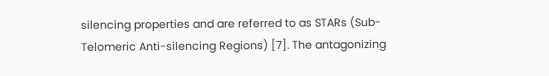silencing properties and are referred to as STARs (Sub-Telomeric Anti-silencing Regions) [7]. The antagonizing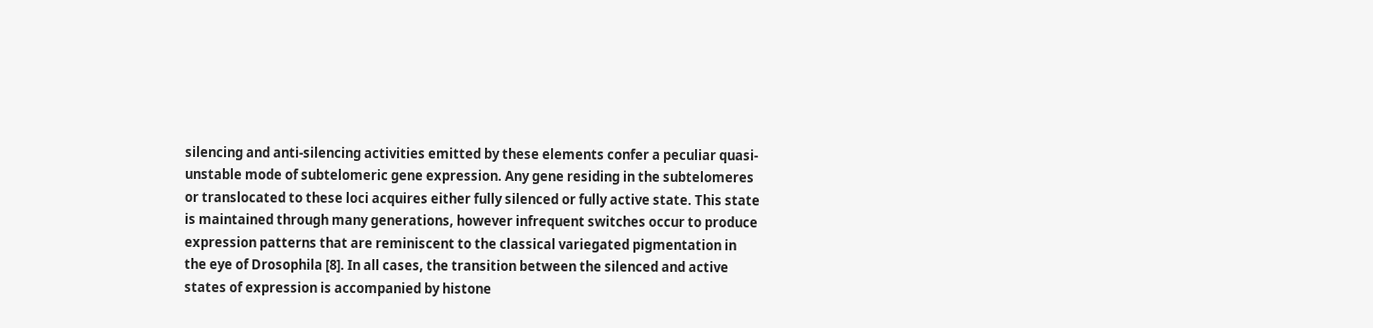silencing and anti-silencing activities emitted by these elements confer a peculiar quasi-unstable mode of subtelomeric gene expression. Any gene residing in the subtelomeres or translocated to these loci acquires either fully silenced or fully active state. This state is maintained through many generations, however infrequent switches occur to produce expression patterns that are reminiscent to the classical variegated pigmentation in the eye of Drosophila [8]. In all cases, the transition between the silenced and active states of expression is accompanied by histone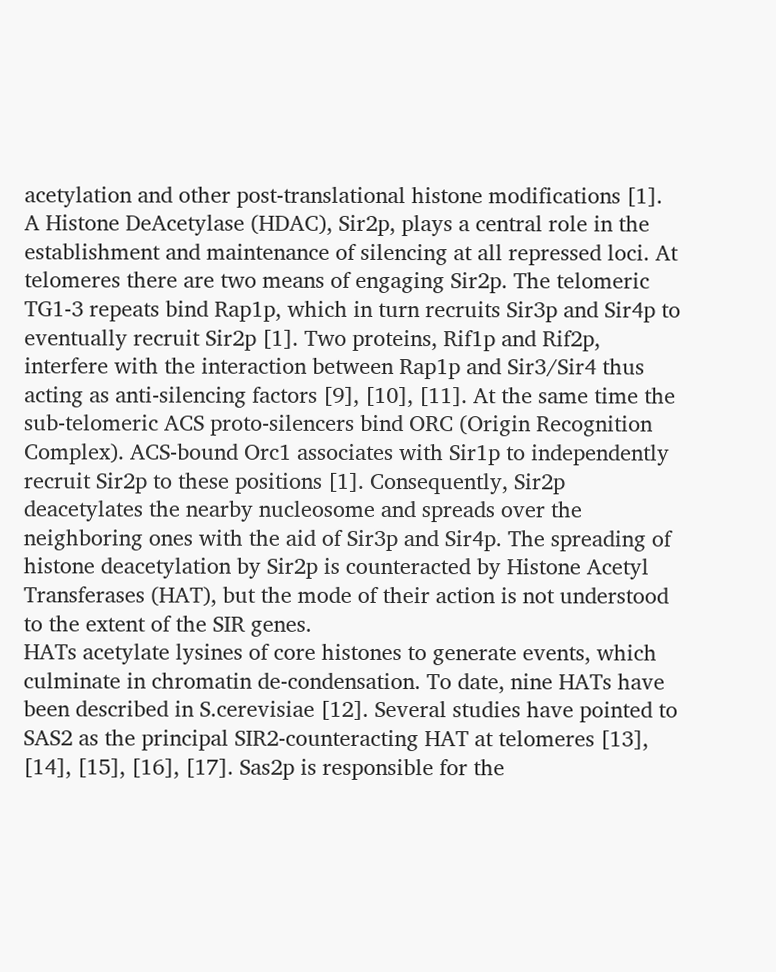acetylation and other post-translational histone modifications [1].
A Histone DeAcetylase (HDAC), Sir2p, plays a central role in the establishment and maintenance of silencing at all repressed loci. At telomeres there are two means of engaging Sir2p. The telomeric TG1-3 repeats bind Rap1p, which in turn recruits Sir3p and Sir4p to eventually recruit Sir2p [1]. Two proteins, Rif1p and Rif2p, interfere with the interaction between Rap1p and Sir3/Sir4 thus acting as anti-silencing factors [9], [10], [11]. At the same time the sub-telomeric ACS proto-silencers bind ORC (Origin Recognition Complex). ACS-bound Orc1 associates with Sir1p to independently recruit Sir2p to these positions [1]. Consequently, Sir2p deacetylates the nearby nucleosome and spreads over the neighboring ones with the aid of Sir3p and Sir4p. The spreading of histone deacetylation by Sir2p is counteracted by Histone Acetyl Transferases (HAT), but the mode of their action is not understood to the extent of the SIR genes.
HATs acetylate lysines of core histones to generate events, which culminate in chromatin de-condensation. To date, nine HATs have been described in S.cerevisiae [12]. Several studies have pointed to SAS2 as the principal SIR2-counteracting HAT at telomeres [13], [14], [15], [16], [17]. Sas2p is responsible for the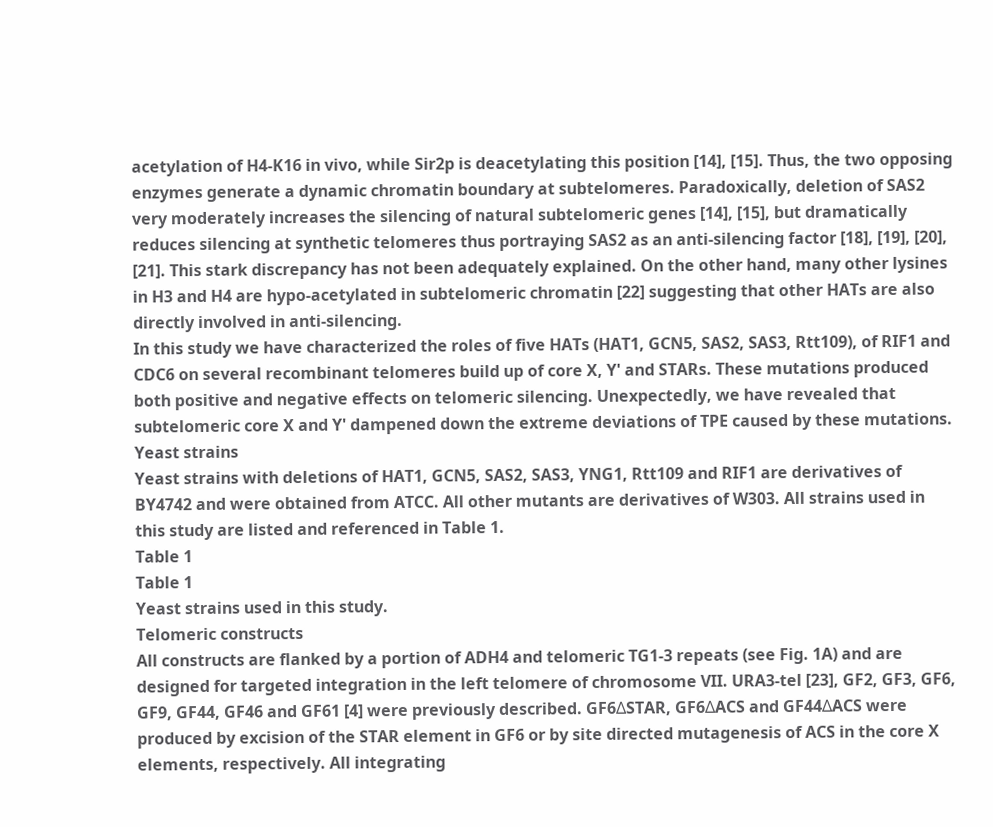acetylation of H4-K16 in vivo, while Sir2p is deacetylating this position [14], [15]. Thus, the two opposing enzymes generate a dynamic chromatin boundary at subtelomeres. Paradoxically, deletion of SAS2 very moderately increases the silencing of natural subtelomeric genes [14], [15], but dramatically reduces silencing at synthetic telomeres thus portraying SAS2 as an anti-silencing factor [18], [19], [20], [21]. This stark discrepancy has not been adequately explained. On the other hand, many other lysines in H3 and H4 are hypo-acetylated in subtelomeric chromatin [22] suggesting that other HATs are also directly involved in anti-silencing.
In this study we have characterized the roles of five HATs (HAT1, GCN5, SAS2, SAS3, Rtt109), of RIF1 and CDC6 on several recombinant telomeres build up of core X, Y' and STARs. These mutations produced both positive and negative effects on telomeric silencing. Unexpectedly, we have revealed that subtelomeric core X and Y' dampened down the extreme deviations of TPE caused by these mutations.
Yeast strains
Yeast strains with deletions of HAT1, GCN5, SAS2, SAS3, YNG1, Rtt109 and RIF1 are derivatives of BY4742 and were obtained from ATCC. All other mutants are derivatives of W303. All strains used in this study are listed and referenced in Table 1.
Table 1
Table 1
Yeast strains used in this study.
Telomeric constructs
All constructs are flanked by a portion of ADH4 and telomeric TG1-3 repeats (see Fig. 1A) and are designed for targeted integration in the left telomere of chromosome VII. URA3-tel [23], GF2, GF3, GF6, GF9, GF44, GF46 and GF61 [4] were previously described. GF6ΔSTAR, GF6ΔACS and GF44ΔACS were produced by excision of the STAR element in GF6 or by site directed mutagenesis of ACS in the core X elements, respectively. All integrating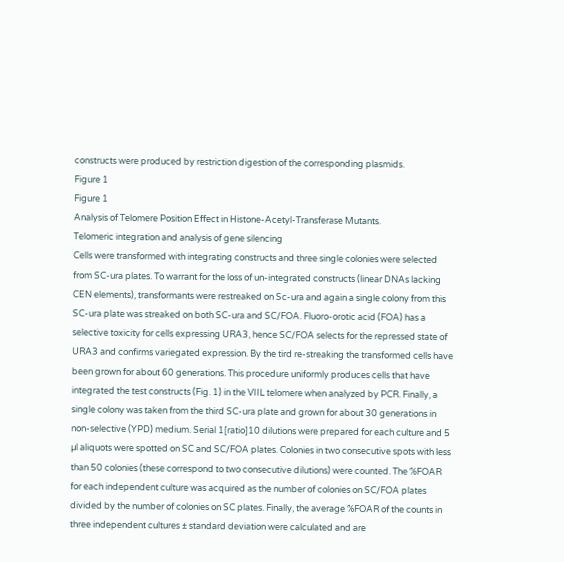constructs were produced by restriction digestion of the corresponding plasmids.
Figure 1
Figure 1
Analysis of Telomere Position Effect in Histone-Acetyl-Transferase Mutants.
Telomeric integration and analysis of gene silencing
Cells were transformed with integrating constructs and three single colonies were selected from SC-ura plates. To warrant for the loss of un-integrated constructs (linear DNAs lacking CEN elements), transformants were restreaked on Sc-ura and again a single colony from this SC-ura plate was streaked on both SC-ura and SC/FOA. Fluoro-orotic acid (FOA) has a selective toxicity for cells expressing URA3, hence SC/FOA selects for the repressed state of URA3 and confirms variegated expression. By the tird re-streaking the transformed cells have been grown for about 60 generations. This procedure uniformly produces cells that have integrated the test constructs (Fig. 1) in the VIIL telomere when analyzed by PCR. Finally, a single colony was taken from the third SC-ura plate and grown for about 30 generations in non-selective (YPD) medium. Serial 1[ratio]10 dilutions were prepared for each culture and 5 µl aliquots were spotted on SC and SC/FOA plates. Colonies in two consecutive spots with less than 50 colonies (these correspond to two consecutive dilutions) were counted. The %FOAR for each independent culture was acquired as the number of colonies on SC/FOA plates divided by the number of colonies on SC plates. Finally, the average %FOAR of the counts in three independent cultures ± standard deviation were calculated and are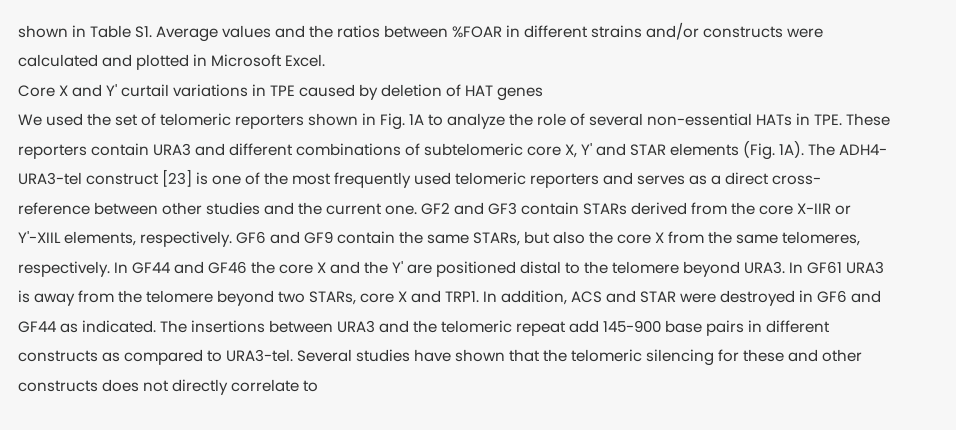shown in Table S1. Average values and the ratios between %FOAR in different strains and/or constructs were calculated and plotted in Microsoft Excel.
Core X and Y' curtail variations in TPE caused by deletion of HAT genes
We used the set of telomeric reporters shown in Fig. 1A to analyze the role of several non-essential HATs in TPE. These reporters contain URA3 and different combinations of subtelomeric core X, Y' and STAR elements (Fig. 1A). The ADH4-URA3-tel construct [23] is one of the most frequently used telomeric reporters and serves as a direct cross-reference between other studies and the current one. GF2 and GF3 contain STARs derived from the core X-IIR or Y'-XIIL elements, respectively. GF6 and GF9 contain the same STARs, but also the core X from the same telomeres, respectively. In GF44 and GF46 the core X and the Y' are positioned distal to the telomere beyond URA3. In GF61 URA3 is away from the telomere beyond two STARs, core X and TRP1. In addition, ACS and STAR were destroyed in GF6 and GF44 as indicated. The insertions between URA3 and the telomeric repeat add 145-900 base pairs in different constructs as compared to URA3-tel. Several studies have shown that the telomeric silencing for these and other constructs does not directly correlate to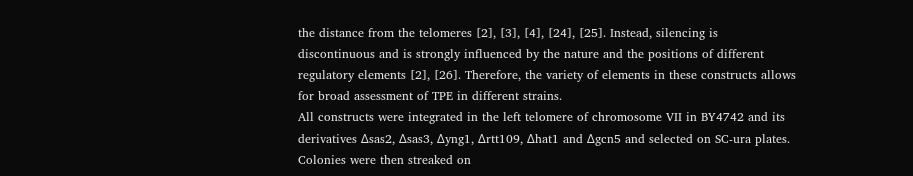the distance from the telomeres [2], [3], [4], [24], [25]. Instead, silencing is discontinuous and is strongly influenced by the nature and the positions of different regulatory elements [2], [26]. Therefore, the variety of elements in these constructs allows for broad assessment of TPE in different strains.
All constructs were integrated in the left telomere of chromosome VII in BY4742 and its derivatives Δsas2, Δsas3, Δyng1, Δrtt109, Δhat1 and Δgcn5 and selected on SC-ura plates. Colonies were then streaked on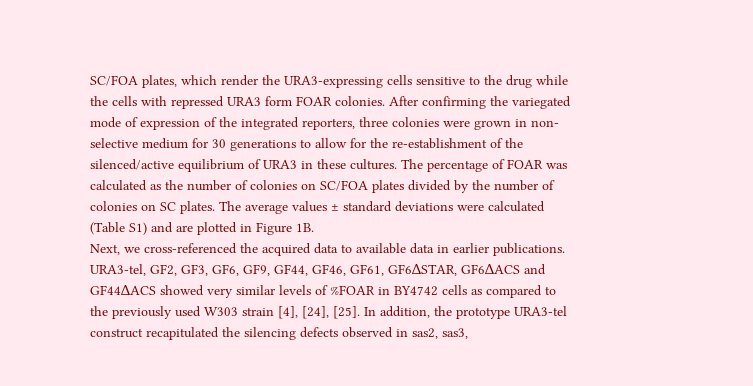SC/FOA plates, which render the URA3-expressing cells sensitive to the drug while the cells with repressed URA3 form FOAR colonies. After confirming the variegated mode of expression of the integrated reporters, three colonies were grown in non-selective medium for 30 generations to allow for the re-establishment of the silenced/active equilibrium of URA3 in these cultures. The percentage of FOAR was calculated as the number of colonies on SC/FOA plates divided by the number of colonies on SC plates. The average values ± standard deviations were calculated (Table S1) and are plotted in Figure 1B.
Next, we cross-referenced the acquired data to available data in earlier publications. URA3-tel, GF2, GF3, GF6, GF9, GF44, GF46, GF61, GF6ΔSTAR, GF6ΔACS and GF44ΔACS showed very similar levels of %FOAR in BY4742 cells as compared to the previously used W303 strain [4], [24], [25]. In addition, the prototype URA3-tel construct recapitulated the silencing defects observed in sas2, sas3,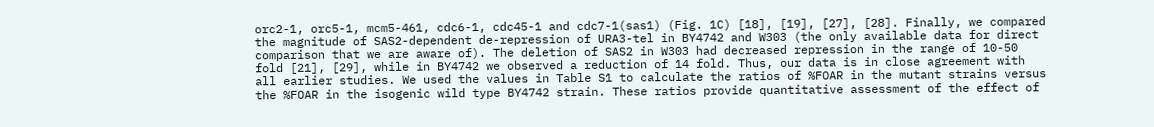orc2-1, orc5-1, mcm5-461, cdc6-1, cdc45-1 and cdc7-1(sas1) (Fig. 1C) [18], [19], [27], [28]. Finally, we compared the magnitude of SAS2-dependent de-repression of URA3-tel in BY4742 and W303 (the only available data for direct comparison that we are aware of). The deletion of SAS2 in W303 had decreased repression in the range of 10-50 fold [21], [29], while in BY4742 we observed a reduction of 14 fold. Thus, our data is in close agreement with all earlier studies. We used the values in Table S1 to calculate the ratios of %FOAR in the mutant strains versus the %FOAR in the isogenic wild type BY4742 strain. These ratios provide quantitative assessment of the effect of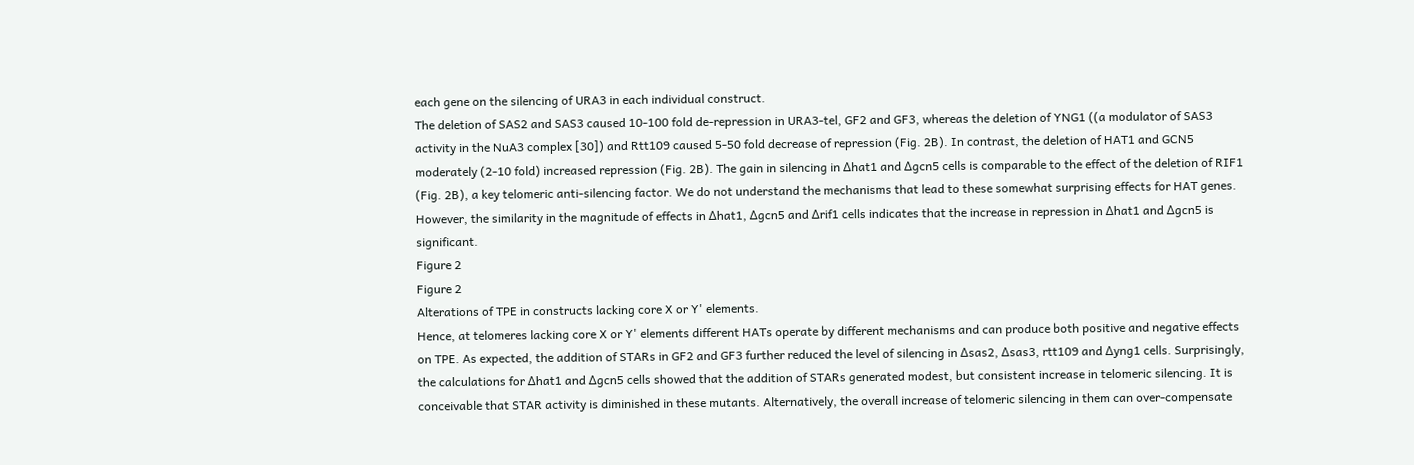each gene on the silencing of URA3 in each individual construct.
The deletion of SAS2 and SAS3 caused 10-100 fold de-repression in URA3-tel, GF2 and GF3, whereas the deletion of YNG1 ((a modulator of SAS3 activity in the NuA3 complex [30]) and Rtt109 caused 5-50 fold decrease of repression (Fig. 2B). In contrast, the deletion of HAT1 and GCN5 moderately (2-10 fold) increased repression (Fig. 2B). The gain in silencing in Δhat1 and Δgcn5 cells is comparable to the effect of the deletion of RIF1 (Fig. 2B), a key telomeric anti-silencing factor. We do not understand the mechanisms that lead to these somewhat surprising effects for HAT genes. However, the similarity in the magnitude of effects in Δhat1, Δgcn5 and Δrif1 cells indicates that the increase in repression in Δhat1 and Δgcn5 is significant.
Figure 2
Figure 2
Alterations of TPE in constructs lacking core X or Y' elements.
Hence, at telomeres lacking core X or Y' elements different HATs operate by different mechanisms and can produce both positive and negative effects on TPE. As expected, the addition of STARs in GF2 and GF3 further reduced the level of silencing in Δsas2, Δsas3, rtt109 and Δyng1 cells. Surprisingly, the calculations for Δhat1 and Δgcn5 cells showed that the addition of STARs generated modest, but consistent increase in telomeric silencing. It is conceivable that STAR activity is diminished in these mutants. Alternatively, the overall increase of telomeric silencing in them can over-compensate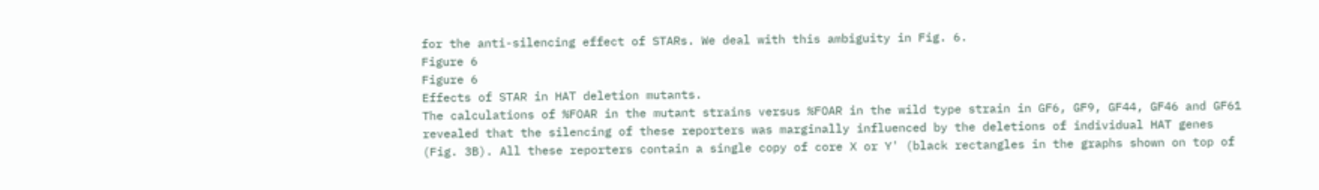for the anti-silencing effect of STARs. We deal with this ambiguity in Fig. 6.
Figure 6
Figure 6
Effects of STAR in HAT deletion mutants.
The calculations of %FOAR in the mutant strains versus %FOAR in the wild type strain in GF6, GF9, GF44, GF46 and GF61 revealed that the silencing of these reporters was marginally influenced by the deletions of individual HAT genes (Fig. 3B). All these reporters contain a single copy of core X or Y' (black rectangles in the graphs shown on top of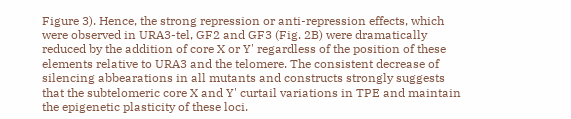Figure 3). Hence, the strong repression or anti-repression effects, which were observed in URA3-tel, GF2 and GF3 (Fig. 2B) were dramatically reduced by the addition of core X or Y' regardless of the position of these elements relative to URA3 and the telomere. The consistent decrease of silencing abbearations in all mutants and constructs strongly suggests that the subtelomeric core X and Y' curtail variations in TPE and maintain the epigenetic plasticity of these loci.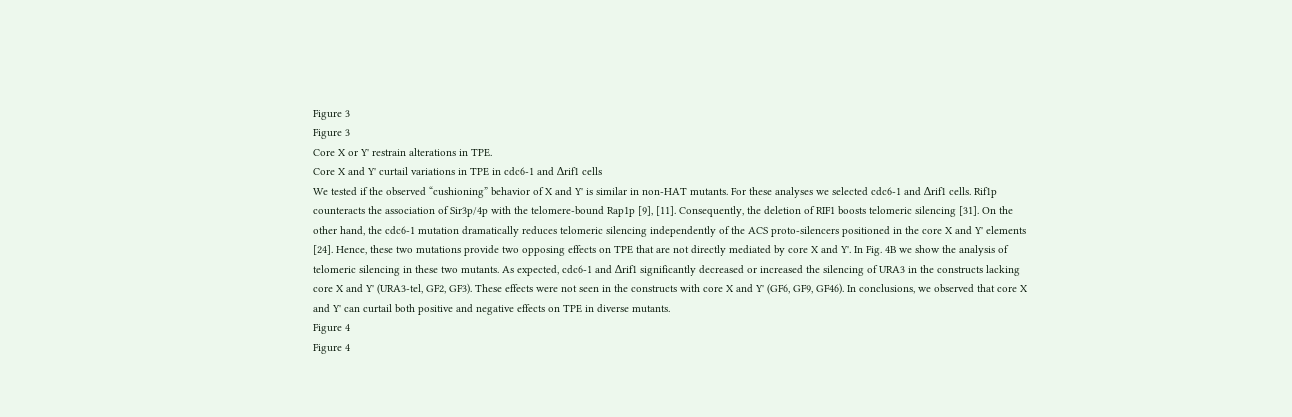Figure 3
Figure 3
Core X or Y' restrain alterations in TPE.
Core X and Y' curtail variations in TPE in cdc6-1 and Δrif1 cells
We tested if the observed “cushioning” behavior of X and Y' is similar in non-HAT mutants. For these analyses we selected cdc6-1 and Δrif1 cells. Rif1p counteracts the association of Sir3p/4p with the telomere-bound Rap1p [9], [11]. Consequently, the deletion of RIF1 boosts telomeric silencing [31]. On the other hand, the cdc6-1 mutation dramatically reduces telomeric silencing independently of the ACS proto-silencers positioned in the core X and Y' elements [24]. Hence, these two mutations provide two opposing effects on TPE that are not directly mediated by core X and Y'. In Fig. 4B we show the analysis of telomeric silencing in these two mutants. As expected, cdc6-1 and Δrif1 significantly decreased or increased the silencing of URA3 in the constructs lacking core X and Y' (URA3-tel, GF2, GF3). These effects were not seen in the constructs with core X and Y' (GF6, GF9, GF46). In conclusions, we observed that core X and Y' can curtail both positive and negative effects on TPE in diverse mutants.
Figure 4
Figure 4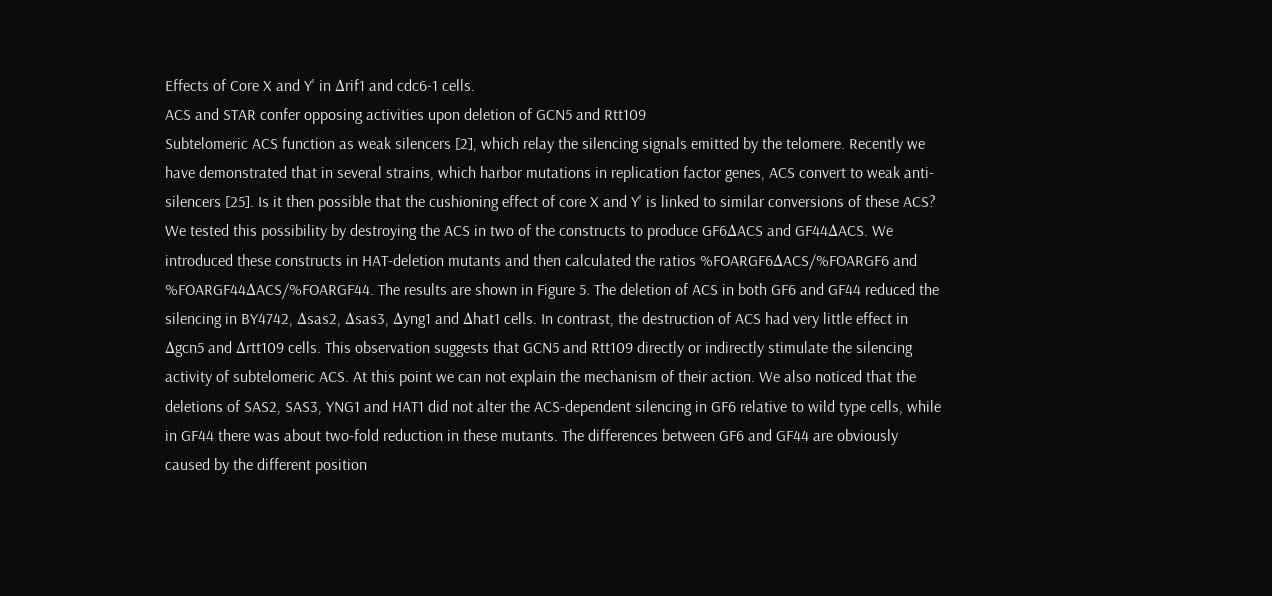Effects of Core X and Y' in Δrif1 and cdc6-1 cells.
ACS and STAR confer opposing activities upon deletion of GCN5 and Rtt109
Subtelomeric ACS function as weak silencers [2], which relay the silencing signals emitted by the telomere. Recently we have demonstrated that in several strains, which harbor mutations in replication factor genes, ACS convert to weak anti-silencers [25]. Is it then possible that the cushioning effect of core X and Y' is linked to similar conversions of these ACS? We tested this possibility by destroying the ACS in two of the constructs to produce GF6ΔACS and GF44ΔACS. We introduced these constructs in HAT-deletion mutants and then calculated the ratios %FOARGF6ΔACS/%FOARGF6 and %FOARGF44ΔACS/%FOARGF44. The results are shown in Figure 5. The deletion of ACS in both GF6 and GF44 reduced the silencing in BY4742, Δsas2, Δsas3, Δyng1 and Δhat1 cells. In contrast, the destruction of ACS had very little effect in Δgcn5 and Δrtt109 cells. This observation suggests that GCN5 and Rtt109 directly or indirectly stimulate the silencing activity of subtelomeric ACS. At this point we can not explain the mechanism of their action. We also noticed that the deletions of SAS2, SAS3, YNG1 and HAT1 did not alter the ACS-dependent silencing in GF6 relative to wild type cells, while in GF44 there was about two-fold reduction in these mutants. The differences between GF6 and GF44 are obviously caused by the different position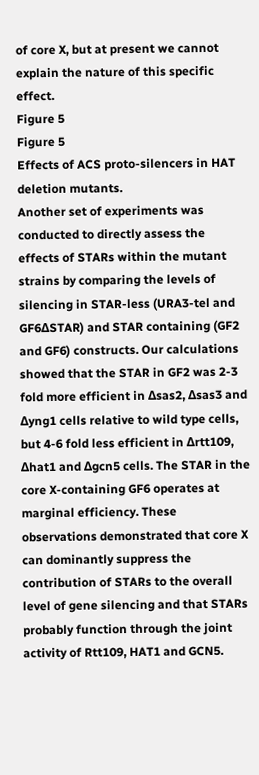of core X, but at present we cannot explain the nature of this specific effect.
Figure 5
Figure 5
Effects of ACS proto-silencers in HAT deletion mutants.
Another set of experiments was conducted to directly assess the effects of STARs within the mutant strains by comparing the levels of silencing in STAR-less (URA3-tel and GF6ΔSTAR) and STAR containing (GF2 and GF6) constructs. Our calculations showed that the STAR in GF2 was 2-3 fold more efficient in Δsas2, Δsas3 and Δyng1 cells relative to wild type cells, but 4-6 fold less efficient in Δrtt109, Δhat1 and Δgcn5 cells. The STAR in the core X-containing GF6 operates at marginal efficiency. These observations demonstrated that core X can dominantly suppress the contribution of STARs to the overall level of gene silencing and that STARs probably function through the joint activity of Rtt109, HAT1 and GCN5.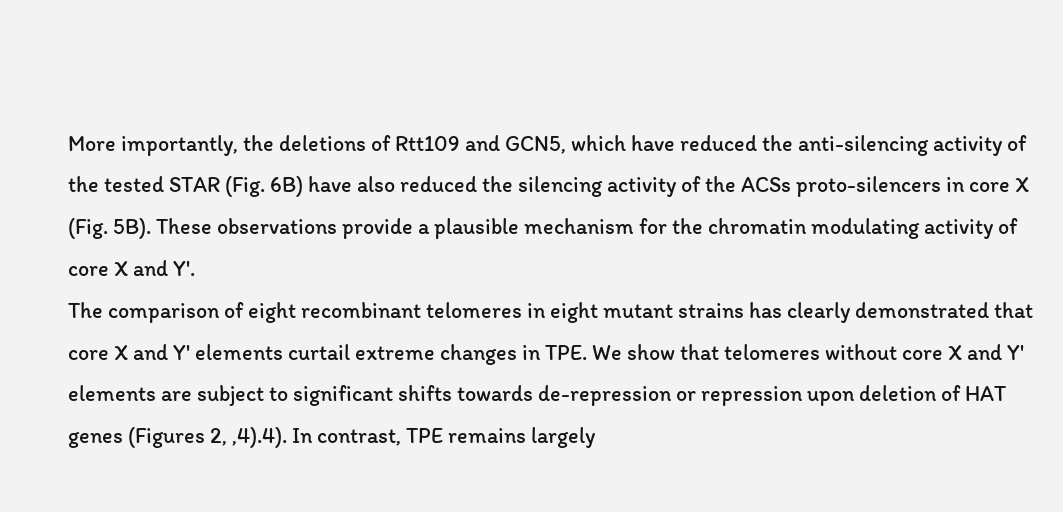More importantly, the deletions of Rtt109 and GCN5, which have reduced the anti-silencing activity of the tested STAR (Fig. 6B) have also reduced the silencing activity of the ACSs proto-silencers in core X (Fig. 5B). These observations provide a plausible mechanism for the chromatin modulating activity of core X and Y'.
The comparison of eight recombinant telomeres in eight mutant strains has clearly demonstrated that core X and Y' elements curtail extreme changes in TPE. We show that telomeres without core X and Y' elements are subject to significant shifts towards de-repression or repression upon deletion of HAT genes (Figures 2, ,4).4). In contrast, TPE remains largely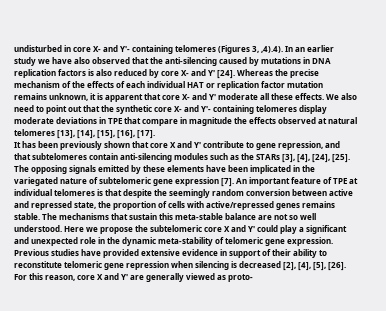undisturbed in core X- and Y'- containing telomeres (Figures 3, ,4).4). In an earlier study we have also observed that the anti-silencing caused by mutations in DNA replication factors is also reduced by core X- and Y' [24]. Whereas the precise mechanism of the effects of each individual HAT or replication factor mutation remains unknown, it is apparent that core X- and Y' moderate all these effects. We also need to point out that the synthetic core X- and Y'- containing telomeres display moderate deviations in TPE that compare in magnitude the effects observed at natural telomeres [13], [14], [15], [16], [17].
It has been previously shown that core X and Y' contribute to gene repression, and that subtelomeres contain anti-silencing modules such as the STARs [3], [4], [24], [25]. The opposing signals emitted by these elements have been implicated in the variegated nature of subtelomeric gene expression [7]. An important feature of TPE at individual telomeres is that despite the seemingly random conversion between active and repressed state, the proportion of cells with active/repressed genes remains stable. The mechanisms that sustain this meta-stable balance are not so well understood. Here we propose the subtelomeric core X and Y' could play a significant and unexpected role in the dynamic meta-stability of telomeric gene expression. Previous studies have provided extensive evidence in support of their ability to reconstitute telomeric gene repression when silencing is decreased [2], [4], [5], [26]. For this reason, core X and Y' are generally viewed as proto-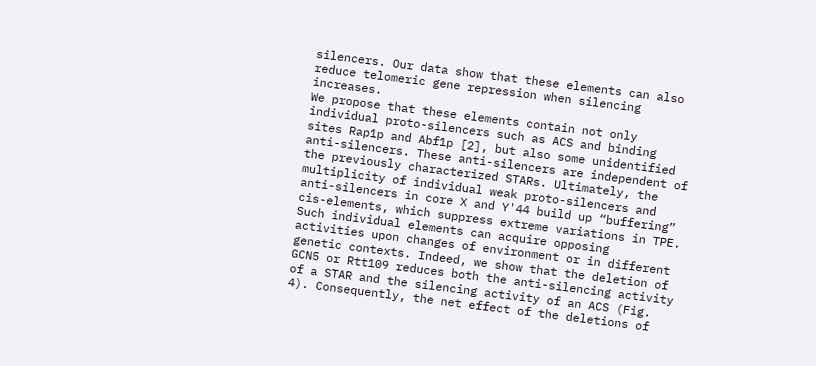silencers. Our data show that these elements can also reduce telomeric gene repression when silencing increases.
We propose that these elements contain not only individual proto-silencers such as ACS and binding sites Rap1p and Abf1p [2], but also some unidentified anti-silencers. These anti-silencers are independent of the previously characterized STARs. Ultimately, the multiplicity of individual weak proto-silencers and anti-silencers in core X and Y'44 build up “buffering” cis-elements, which suppress extreme variations in TPE. Such individual elements can acquire opposing activities upon changes of environment or in different genetic contexts. Indeed, we show that the deletion of GCN5 or Rtt109 reduces both the anti-silencing activity of a STAR and the silencing activity of an ACS (Fig. 4). Consequently, the net effect of the deletions of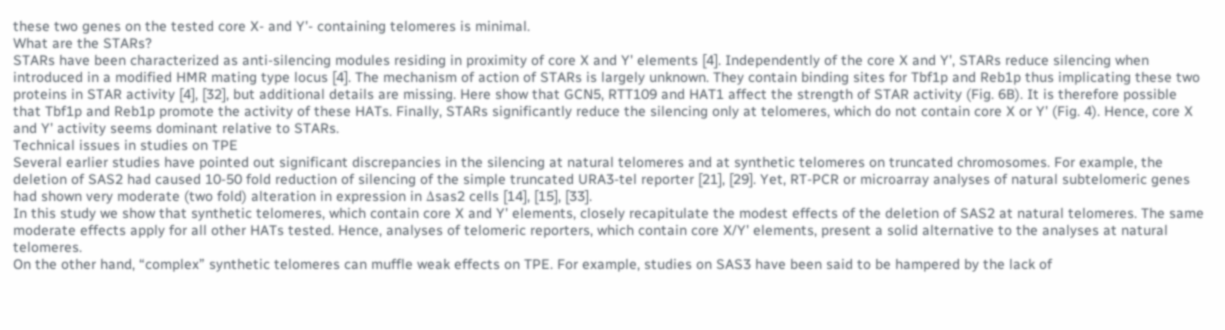these two genes on the tested core X- and Y'- containing telomeres is minimal.
What are the STARs?
STARs have been characterized as anti-silencing modules residing in proximity of core X and Y' elements [4]. Independently of the core X and Y', STARs reduce silencing when introduced in a modified HMR mating type locus [4]. The mechanism of action of STARs is largely unknown. They contain binding sites for Tbf1p and Reb1p thus implicating these two proteins in STAR activity [4], [32], but additional details are missing. Here show that GCN5, RTT109 and HAT1 affect the strength of STAR activity (Fig. 6B). It is therefore possible that Tbf1p and Reb1p promote the activity of these HATs. Finally, STARs significantly reduce the silencing only at telomeres, which do not contain core X or Y' (Fig. 4). Hence, core X and Y' activity seems dominant relative to STARs.
Technical issues in studies on TPE
Several earlier studies have pointed out significant discrepancies in the silencing at natural telomeres and at synthetic telomeres on truncated chromosomes. For example, the deletion of SAS2 had caused 10-50 fold reduction of silencing of the simple truncated URA3-tel reporter [21], [29]. Yet, RT-PCR or microarray analyses of natural subtelomeric genes had shown very moderate (two fold) alteration in expression in Δsas2 cells [14], [15], [33].
In this study we show that synthetic telomeres, which contain core X and Y' elements, closely recapitulate the modest effects of the deletion of SAS2 at natural telomeres. The same moderate effects apply for all other HATs tested. Hence, analyses of telomeric reporters, which contain core X/Y' elements, present a solid alternative to the analyses at natural telomeres.
On the other hand, “complex” synthetic telomeres can muffle weak effects on TPE. For example, studies on SAS3 have been said to be hampered by the lack of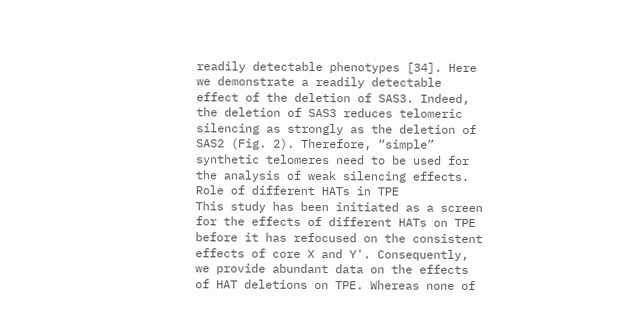readily detectable phenotypes [34]. Here we demonstrate a readily detectable effect of the deletion of SAS3. Indeed, the deletion of SAS3 reduces telomeric silencing as strongly as the deletion of SAS2 (Fig. 2). Therefore, “simple” synthetic telomeres need to be used for the analysis of weak silencing effects.
Role of different HATs in TPE
This study has been initiated as a screen for the effects of different HATs on TPE before it has refocused on the consistent effects of core X and Y'. Consequently, we provide abundant data on the effects of HAT deletions on TPE. Whereas none of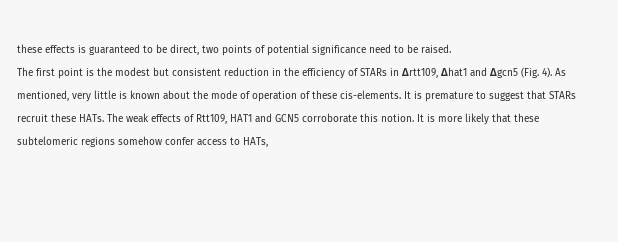these effects is guaranteed to be direct, two points of potential significance need to be raised.
The first point is the modest but consistent reduction in the efficiency of STARs in Δrtt109, Δhat1 and Δgcn5 (Fig. 4). As mentioned, very little is known about the mode of operation of these cis-elements. It is premature to suggest that STARs recruit these HATs. The weak effects of Rtt109, HAT1 and GCN5 corroborate this notion. It is more likely that these subtelomeric regions somehow confer access to HATs,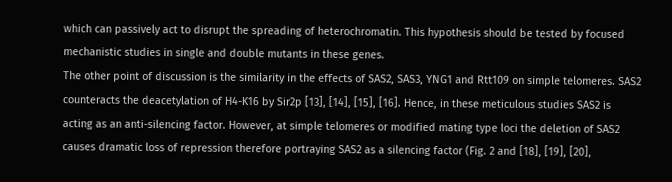which can passively act to disrupt the spreading of heterochromatin. This hypothesis should be tested by focused mechanistic studies in single and double mutants in these genes.
The other point of discussion is the similarity in the effects of SAS2, SAS3, YNG1 and Rtt109 on simple telomeres. SAS2 counteracts the deacetylation of H4-K16 by Sir2p [13], [14], [15], [16]. Hence, in these meticulous studies SAS2 is acting as an anti-silencing factor. However, at simple telomeres or modified mating type loci the deletion of SAS2 causes dramatic loss of repression therefore portraying SAS2 as a silencing factor (Fig. 2 and [18], [19], [20],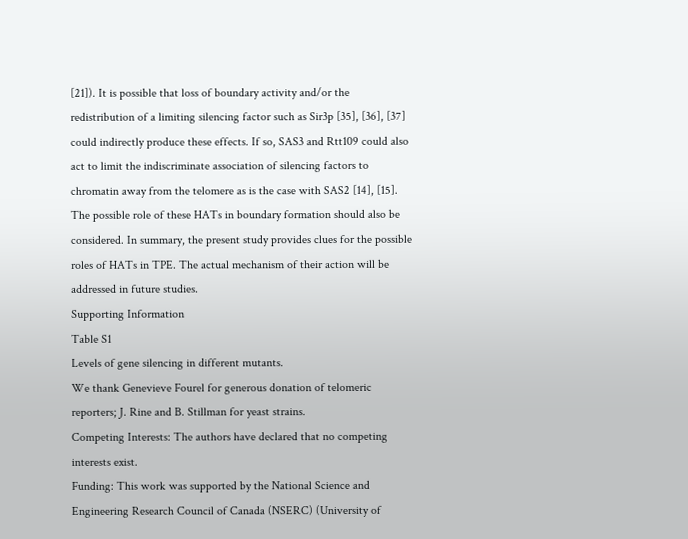[21]). It is possible that loss of boundary activity and/or the redistribution of a limiting silencing factor such as Sir3p [35], [36], [37] could indirectly produce these effects. If so, SAS3 and Rtt109 could also act to limit the indiscriminate association of silencing factors to chromatin away from the telomere as is the case with SAS2 [14], [15]. The possible role of these HATs in boundary formation should also be considered. In summary, the present study provides clues for the possible roles of HATs in TPE. The actual mechanism of their action will be addressed in future studies.
Supporting Information
Table S1
Levels of gene silencing in different mutants.
We thank Genevieve Fourel for generous donation of telomeric reporters; J. Rine and B. Stillman for yeast strains.
Competing Interests: The authors have declared that no competing interests exist.
Funding: This work was supported by the National Science and Engineering Research Council of Canada (NSERC) (University of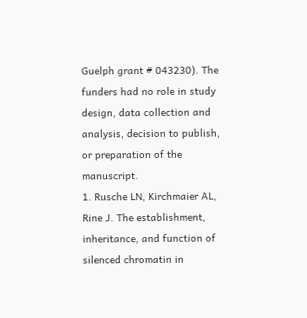Guelph grant # 043230). The funders had no role in study design, data collection and analysis, decision to publish, or preparation of the manuscript.
1. Rusche LN, Kirchmaier AL, Rine J. The establishment, inheritance, and function of silenced chromatin in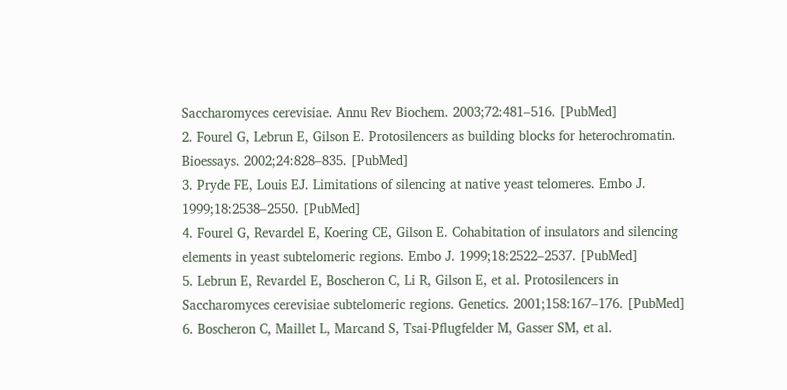Saccharomyces cerevisiae. Annu Rev Biochem. 2003;72:481–516. [PubMed]
2. Fourel G, Lebrun E, Gilson E. Protosilencers as building blocks for heterochromatin. Bioessays. 2002;24:828–835. [PubMed]
3. Pryde FE, Louis EJ. Limitations of silencing at native yeast telomeres. Embo J. 1999;18:2538–2550. [PubMed]
4. Fourel G, Revardel E, Koering CE, Gilson E. Cohabitation of insulators and silencing elements in yeast subtelomeric regions. Embo J. 1999;18:2522–2537. [PubMed]
5. Lebrun E, Revardel E, Boscheron C, Li R, Gilson E, et al. Protosilencers in Saccharomyces cerevisiae subtelomeric regions. Genetics. 2001;158:167–176. [PubMed]
6. Boscheron C, Maillet L, Marcand S, Tsai-Pflugfelder M, Gasser SM, et al.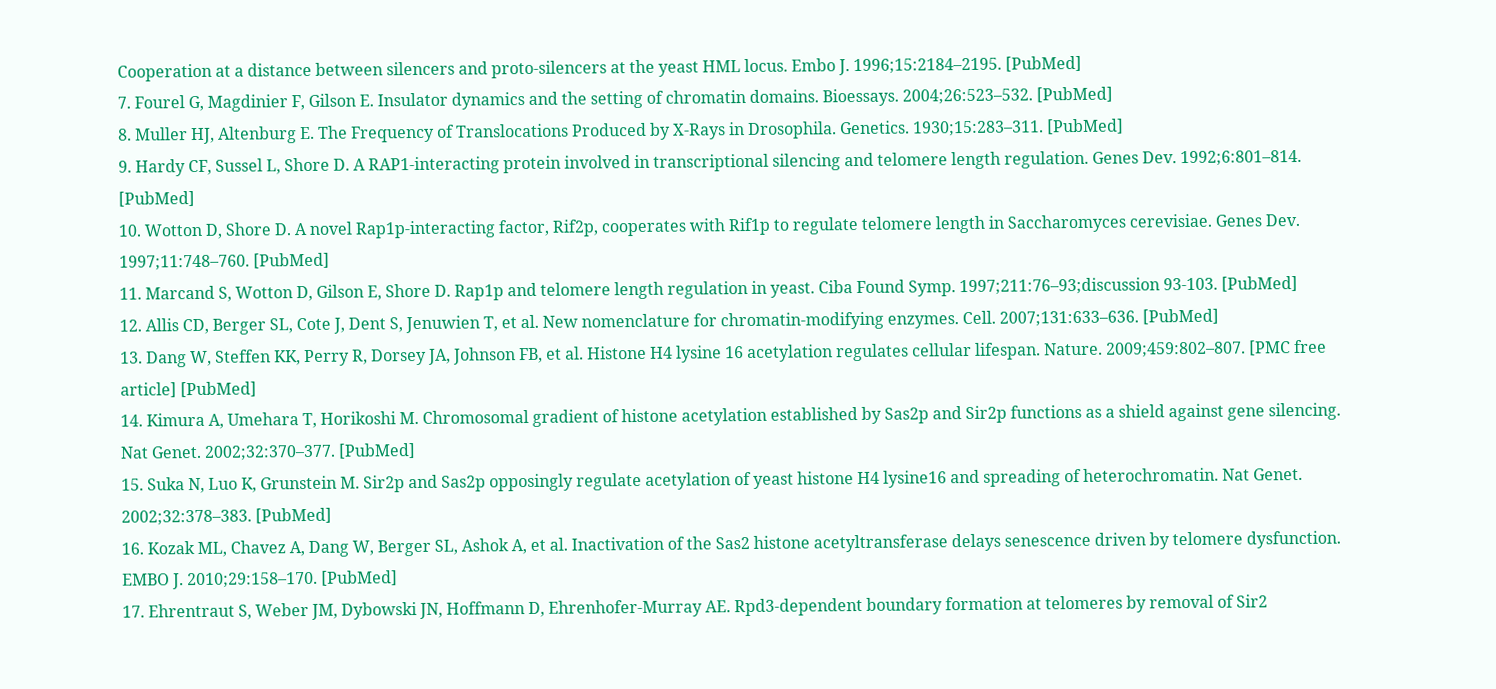Cooperation at a distance between silencers and proto-silencers at the yeast HML locus. Embo J. 1996;15:2184–2195. [PubMed]
7. Fourel G, Magdinier F, Gilson E. Insulator dynamics and the setting of chromatin domains. Bioessays. 2004;26:523–532. [PubMed]
8. Muller HJ, Altenburg E. The Frequency of Translocations Produced by X-Rays in Drosophila. Genetics. 1930;15:283–311. [PubMed]
9. Hardy CF, Sussel L, Shore D. A RAP1-interacting protein involved in transcriptional silencing and telomere length regulation. Genes Dev. 1992;6:801–814. [PubMed]
10. Wotton D, Shore D. A novel Rap1p-interacting factor, Rif2p, cooperates with Rif1p to regulate telomere length in Saccharomyces cerevisiae. Genes Dev. 1997;11:748–760. [PubMed]
11. Marcand S, Wotton D, Gilson E, Shore D. Rap1p and telomere length regulation in yeast. Ciba Found Symp. 1997;211:76–93;discussion 93-103. [PubMed]
12. Allis CD, Berger SL, Cote J, Dent S, Jenuwien T, et al. New nomenclature for chromatin-modifying enzymes. Cell. 2007;131:633–636. [PubMed]
13. Dang W, Steffen KK, Perry R, Dorsey JA, Johnson FB, et al. Histone H4 lysine 16 acetylation regulates cellular lifespan. Nature. 2009;459:802–807. [PMC free article] [PubMed]
14. Kimura A, Umehara T, Horikoshi M. Chromosomal gradient of histone acetylation established by Sas2p and Sir2p functions as a shield against gene silencing. Nat Genet. 2002;32:370–377. [PubMed]
15. Suka N, Luo K, Grunstein M. Sir2p and Sas2p opposingly regulate acetylation of yeast histone H4 lysine16 and spreading of heterochromatin. Nat Genet. 2002;32:378–383. [PubMed]
16. Kozak ML, Chavez A, Dang W, Berger SL, Ashok A, et al. Inactivation of the Sas2 histone acetyltransferase delays senescence driven by telomere dysfunction. EMBO J. 2010;29:158–170. [PubMed]
17. Ehrentraut S, Weber JM, Dybowski JN, Hoffmann D, Ehrenhofer-Murray AE. Rpd3-dependent boundary formation at telomeres by removal of Sir2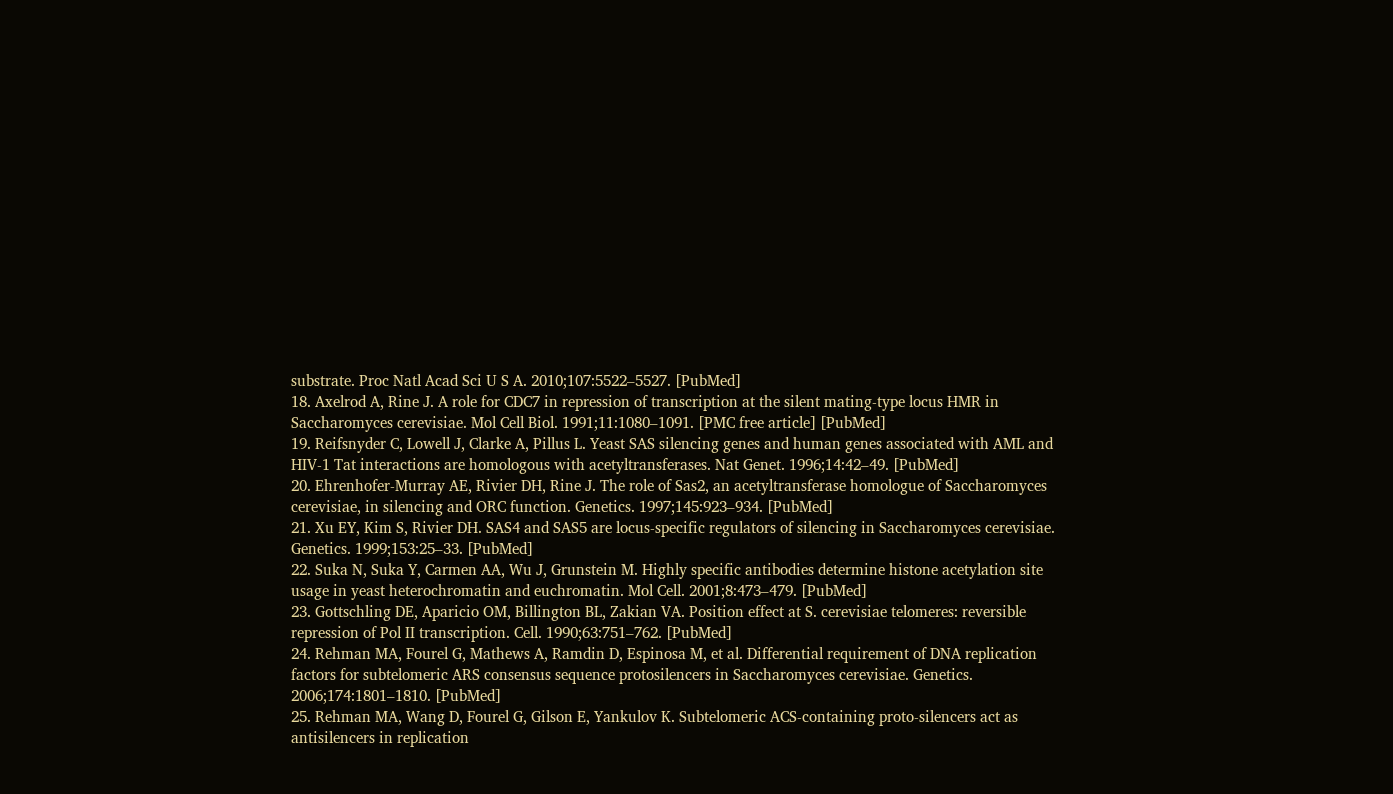substrate. Proc Natl Acad Sci U S A. 2010;107:5522–5527. [PubMed]
18. Axelrod A, Rine J. A role for CDC7 in repression of transcription at the silent mating-type locus HMR in Saccharomyces cerevisiae. Mol Cell Biol. 1991;11:1080–1091. [PMC free article] [PubMed]
19. Reifsnyder C, Lowell J, Clarke A, Pillus L. Yeast SAS silencing genes and human genes associated with AML and HIV-1 Tat interactions are homologous with acetyltransferases. Nat Genet. 1996;14:42–49. [PubMed]
20. Ehrenhofer-Murray AE, Rivier DH, Rine J. The role of Sas2, an acetyltransferase homologue of Saccharomyces cerevisiae, in silencing and ORC function. Genetics. 1997;145:923–934. [PubMed]
21. Xu EY, Kim S, Rivier DH. SAS4 and SAS5 are locus-specific regulators of silencing in Saccharomyces cerevisiae. Genetics. 1999;153:25–33. [PubMed]
22. Suka N, Suka Y, Carmen AA, Wu J, Grunstein M. Highly specific antibodies determine histone acetylation site usage in yeast heterochromatin and euchromatin. Mol Cell. 2001;8:473–479. [PubMed]
23. Gottschling DE, Aparicio OM, Billington BL, Zakian VA. Position effect at S. cerevisiae telomeres: reversible repression of Pol II transcription. Cell. 1990;63:751–762. [PubMed]
24. Rehman MA, Fourel G, Mathews A, Ramdin D, Espinosa M, et al. Differential requirement of DNA replication factors for subtelomeric ARS consensus sequence protosilencers in Saccharomyces cerevisiae. Genetics. 2006;174:1801–1810. [PubMed]
25. Rehman MA, Wang D, Fourel G, Gilson E, Yankulov K. Subtelomeric ACS-containing proto-silencers act as antisilencers in replication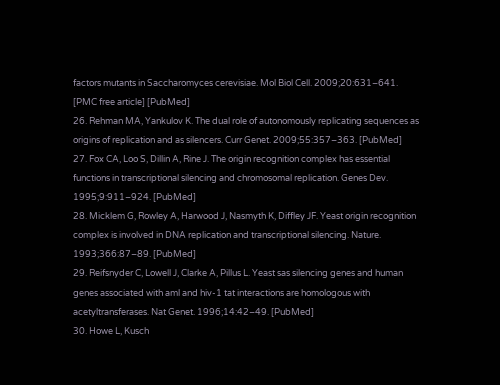factors mutants in Saccharomyces cerevisiae. Mol Biol Cell. 2009;20:631–641. [PMC free article] [PubMed]
26. Rehman MA, Yankulov K. The dual role of autonomously replicating sequences as origins of replication and as silencers. Curr Genet. 2009;55:357–363. [PubMed]
27. Fox CA, Loo S, Dillin A, Rine J. The origin recognition complex has essential functions in transcriptional silencing and chromosomal replication. Genes Dev. 1995;9:911–924. [PubMed]
28. Micklem G, Rowley A, Harwood J, Nasmyth K, Diffley JF. Yeast origin recognition complex is involved in DNA replication and transcriptional silencing. Nature. 1993;366:87–89. [PubMed]
29. Reifsnyder C, Lowell J, Clarke A, Pillus L. Yeast sas silencing genes and human genes associated with aml and hiv-1 tat interactions are homologous with acetyltransferases. Nat Genet. 1996;14:42–49. [PubMed]
30. Howe L, Kusch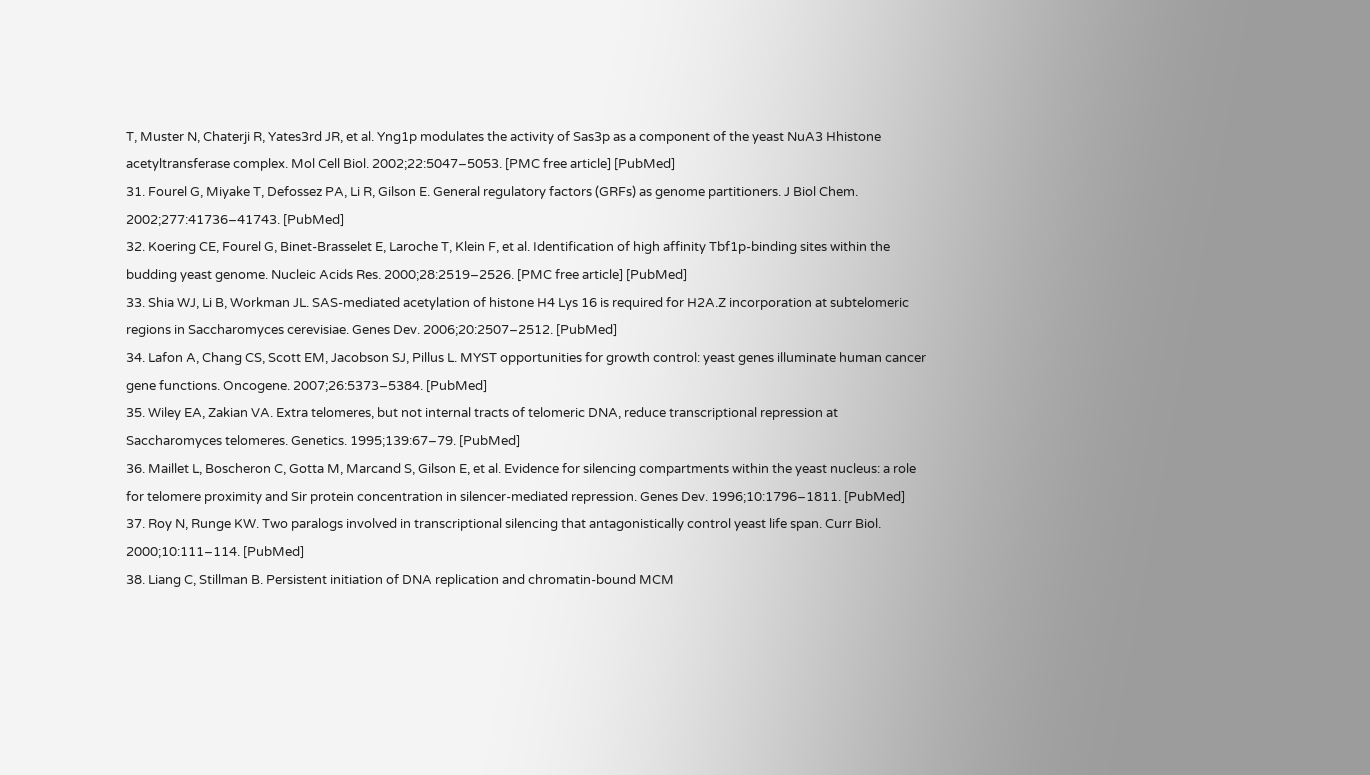T, Muster N, Chaterji R, Yates3rd JR, et al. Yng1p modulates the activity of Sas3p as a component of the yeast NuA3 Hhistone acetyltransferase complex. Mol Cell Biol. 2002;22:5047–5053. [PMC free article] [PubMed]
31. Fourel G, Miyake T, Defossez PA, Li R, Gilson E. General regulatory factors (GRFs) as genome partitioners. J Biol Chem. 2002;277:41736–41743. [PubMed]
32. Koering CE, Fourel G, Binet-Brasselet E, Laroche T, Klein F, et al. Identification of high affinity Tbf1p-binding sites within the budding yeast genome. Nucleic Acids Res. 2000;28:2519–2526. [PMC free article] [PubMed]
33. Shia WJ, Li B, Workman JL. SAS-mediated acetylation of histone H4 Lys 16 is required for H2A.Z incorporation at subtelomeric regions in Saccharomyces cerevisiae. Genes Dev. 2006;20:2507–2512. [PubMed]
34. Lafon A, Chang CS, Scott EM, Jacobson SJ, Pillus L. MYST opportunities for growth control: yeast genes illuminate human cancer gene functions. Oncogene. 2007;26:5373–5384. [PubMed]
35. Wiley EA, Zakian VA. Extra telomeres, but not internal tracts of telomeric DNA, reduce transcriptional repression at Saccharomyces telomeres. Genetics. 1995;139:67–79. [PubMed]
36. Maillet L, Boscheron C, Gotta M, Marcand S, Gilson E, et al. Evidence for silencing compartments within the yeast nucleus: a role for telomere proximity and Sir protein concentration in silencer-mediated repression. Genes Dev. 1996;10:1796–1811. [PubMed]
37. Roy N, Runge KW. Two paralogs involved in transcriptional silencing that antagonistically control yeast life span. Curr Biol. 2000;10:111–114. [PubMed]
38. Liang C, Stillman B. Persistent initiation of DNA replication and chromatin-bound MCM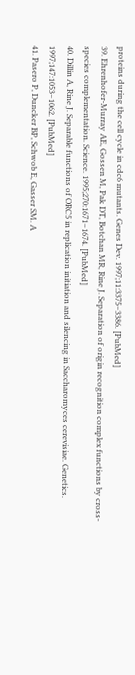proteins during the cell cycle in cdc6 mutants. Genes Dev. 1997;11:3375–3386. [PubMed]
39. Ehrenhofer-Murray AE, Gossen M, Pak DT, Botchan MR, Rine J. Separation of origin recognition complex functions by cross-species complementation. Science. 1995;270:1671–1674. [PubMed]
40. Dillin A, Rine J. Separable functions of ORC5 in replication initiation and silencing in Saccharomyces cerevisiae. Genetics. 1997;147:1053–1062. [PubMed]
41. Pasero P, Duncker BP, Schwob E, Gasser SM. A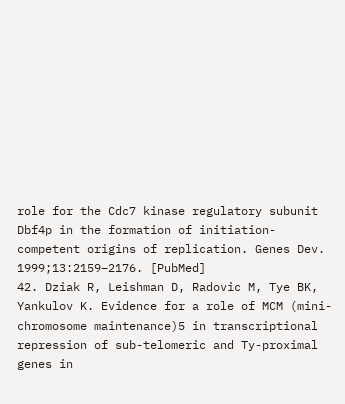role for the Cdc7 kinase regulatory subunit Dbf4p in the formation of initiation-competent origins of replication. Genes Dev. 1999;13:2159–2176. [PubMed]
42. Dziak R, Leishman D, Radovic M, Tye BK, Yankulov K. Evidence for a role of MCM (mini-chromosome maintenance)5 in transcriptional repression of sub-telomeric and Ty-proximal genes in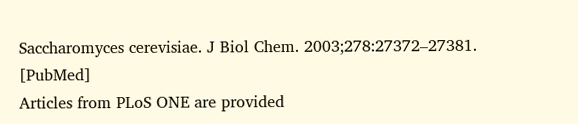Saccharomyces cerevisiae. J Biol Chem. 2003;278:27372–27381. [PubMed]
Articles from PLoS ONE are provided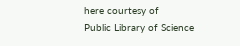here courtesy of
Public Library of Science